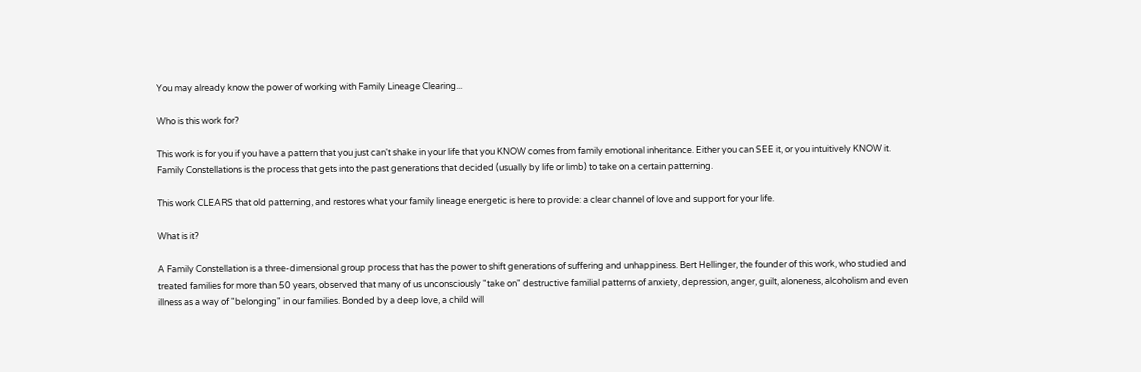You may already know the power of working with Family Lineage Clearing...

Who is this work for?

This work is for you if you have a pattern that you just can't shake in your life that you KNOW comes from family emotional inheritance. Either you can SEE it, or you intuitively KNOW it. Family Constellations is the process that gets into the past generations that decided (usually by life or limb) to take on a certain patterning.

This work CLEARS that old patterning, and restores what your family lineage energetic is here to provide: a clear channel of love and support for your life.

What is it?

A Family Constellation is a three-dimensional group process that has the power to shift generations of suffering and unhappiness. Bert Hellinger, the founder of this work, who studied and treated families for more than 50 years, observed that many of us unconsciously "take on" destructive familial patterns of anxiety, depression, anger, guilt, aloneness, alcoholism and even illness as a way of "belonging" in our families. Bonded by a deep love, a child will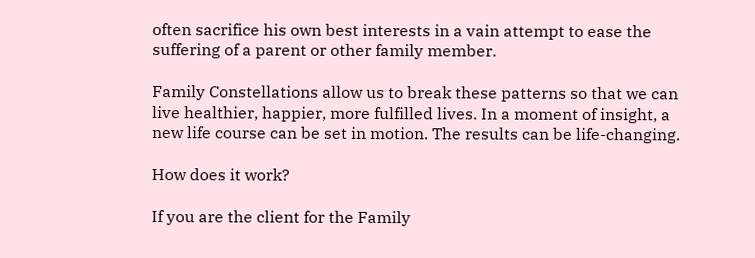often sacrifice his own best interests in a vain attempt to ease the suffering of a parent or other family member.

Family Constellations allow us to break these patterns so that we can live healthier, happier, more fulfilled lives. In a moment of insight, a new life course can be set in motion. The results can be life-changing.

How does it work?

If you are the client for the Family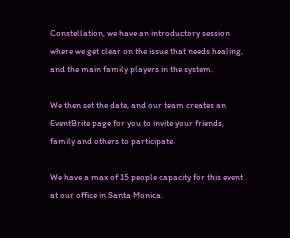Constellation, we have an introductory session where we get clear on the issue that needs healing, and the main family players in the system.

We then set the date, and our team creates an EventBrite page for you to invite your friends, family and others to participate.

We have a max of 15 people capacity for this event at our office in Santa Monica.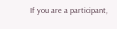If you are a participant,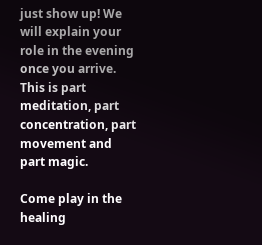just show up! We will explain your role in the evening once you arrive. This is part meditation, part concentration, part movement and part magic.

Come play in the healing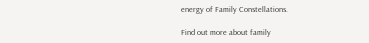energy of Family Constellations.

Find out more about family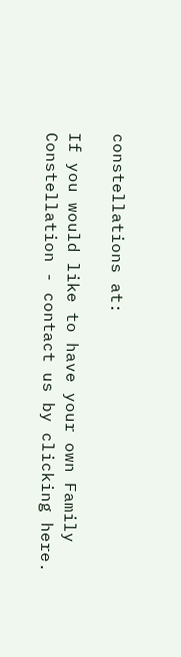constellations at:

If you would like to have your own Family Constellation - contact us by clicking here.